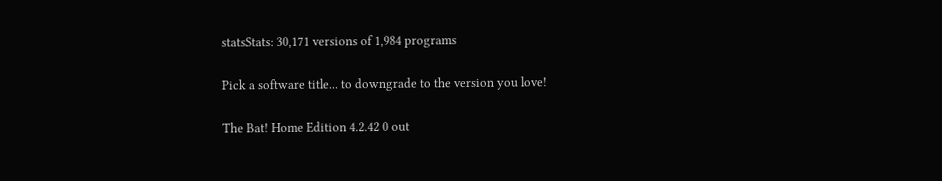statsStats: 30,171 versions of 1,984 programs

Pick a software title... to downgrade to the version you love!

The Bat! Home Edition 4.2.42 0 out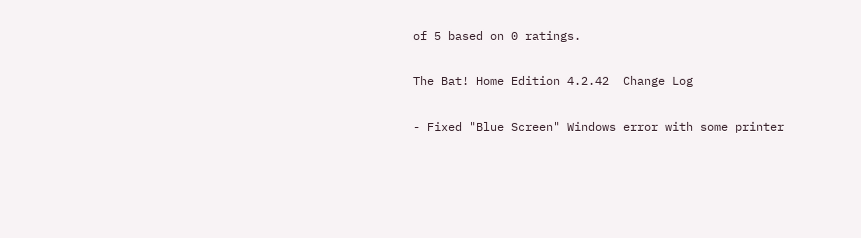of 5 based on 0 ratings.

The Bat! Home Edition 4.2.42  Change Log

- Fixed "Blue Screen" Windows error with some printer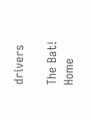drivers

The Bat! Home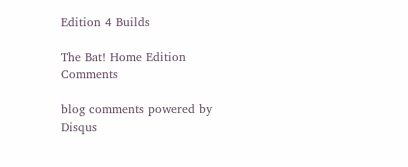Edition 4 Builds

The Bat! Home Edition Comments

blog comments powered by Disqus